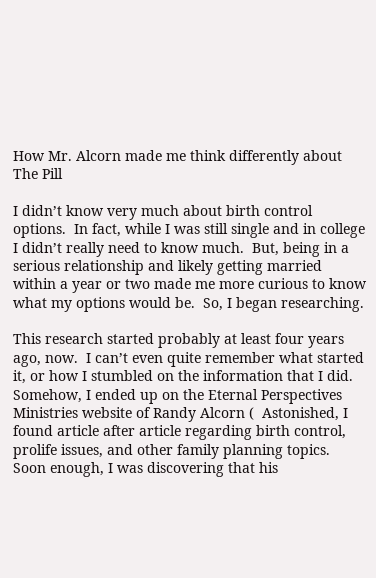How Mr. Alcorn made me think differently about The Pill

I didn’t know very much about birth control options.  In fact, while I was still single and in college I didn’t really need to know much.  But, being in a serious relationship and likely getting married within a year or two made me more curious to know what my options would be.  So, I began researching.

This research started probably at least four years ago, now.  I can’t even quite remember what started it, or how I stumbled on the information that I did.  Somehow, I ended up on the Eternal Perspectives Ministries website of Randy Alcorn (  Astonished, I found article after article regarding birth control, prolife issues, and other family planning topics.  Soon enough, I was discovering that his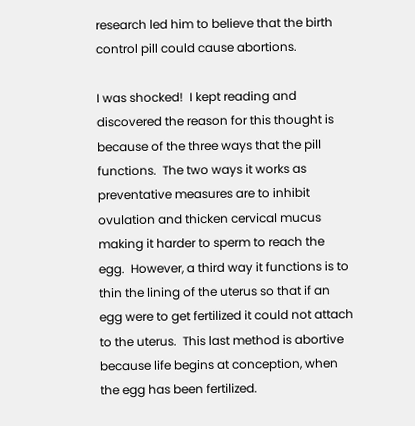research led him to believe that the birth control pill could cause abortions.

I was shocked!  I kept reading and discovered the reason for this thought is because of the three ways that the pill functions.  The two ways it works as preventative measures are to inhibit ovulation and thicken cervical mucus making it harder to sperm to reach the egg.  However, a third way it functions is to thin the lining of the uterus so that if an egg were to get fertilized it could not attach to the uterus.  This last method is abortive because life begins at conception, when the egg has been fertilized.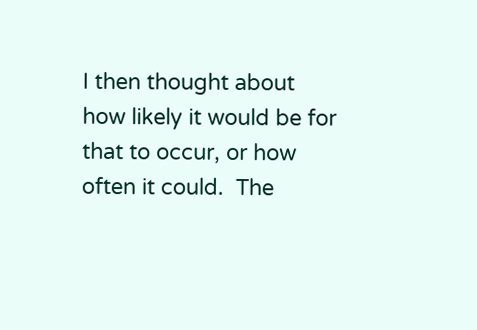I then thought about how likely it would be for that to occur, or how often it could.  The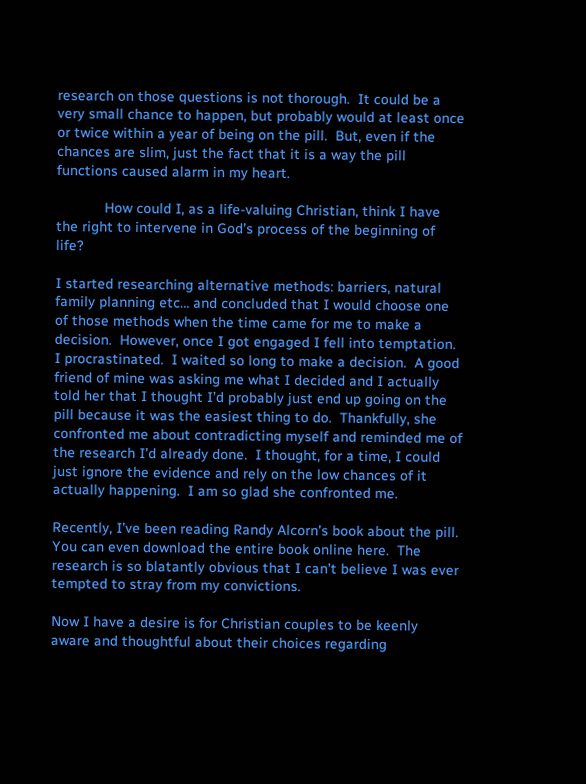research on those questions is not thorough.  It could be a very small chance to happen, but probably would at least once or twice within a year of being on the pill.  But, even if the chances are slim, just the fact that it is a way the pill functions caused alarm in my heart.

            How could I, as a life-valuing Christian, think I have the right to intervene in God’s process of the beginning of life?

I started researching alternative methods: barriers, natural family planning etc… and concluded that I would choose one of those methods when the time came for me to make a decision.  However, once I got engaged I fell into temptation.  I procrastinated.  I waited so long to make a decision.  A good friend of mine was asking me what I decided and I actually told her that I thought I’d probably just end up going on the pill because it was the easiest thing to do.  Thankfully, she confronted me about contradicting myself and reminded me of the research I’d already done.  I thought, for a time, I could just ignore the evidence and rely on the low chances of it actually happening.  I am so glad she confronted me.

Recently, I’ve been reading Randy Alcorn’s book about the pill.  You can even download the entire book online here.  The research is so blatantly obvious that I can’t believe I was ever tempted to stray from my convictions.

Now I have a desire is for Christian couples to be keenly aware and thoughtful about their choices regarding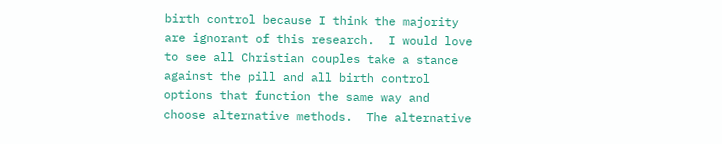birth control because I think the majority are ignorant of this research.  I would love to see all Christian couples take a stance against the pill and all birth control options that function the same way and choose alternative methods.  The alternative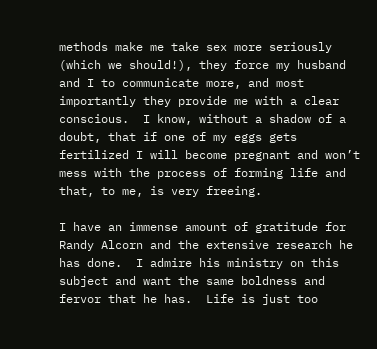methods make me take sex more seriously (which we should!), they force my husband and I to communicate more, and most importantly they provide me with a clear conscious.  I know, without a shadow of a doubt, that if one of my eggs gets fertilized I will become pregnant and won’t mess with the process of forming life and that, to me, is very freeing.

I have an immense amount of gratitude for Randy Alcorn and the extensive research he has done.  I admire his ministry on this subject and want the same boldness and fervor that he has.  Life is just too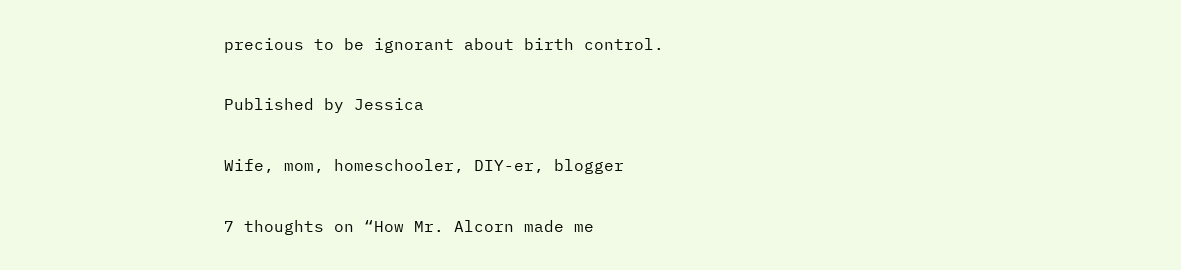precious to be ignorant about birth control.

Published by Jessica

Wife, mom, homeschooler, DIY-er, blogger

7 thoughts on “How Mr. Alcorn made me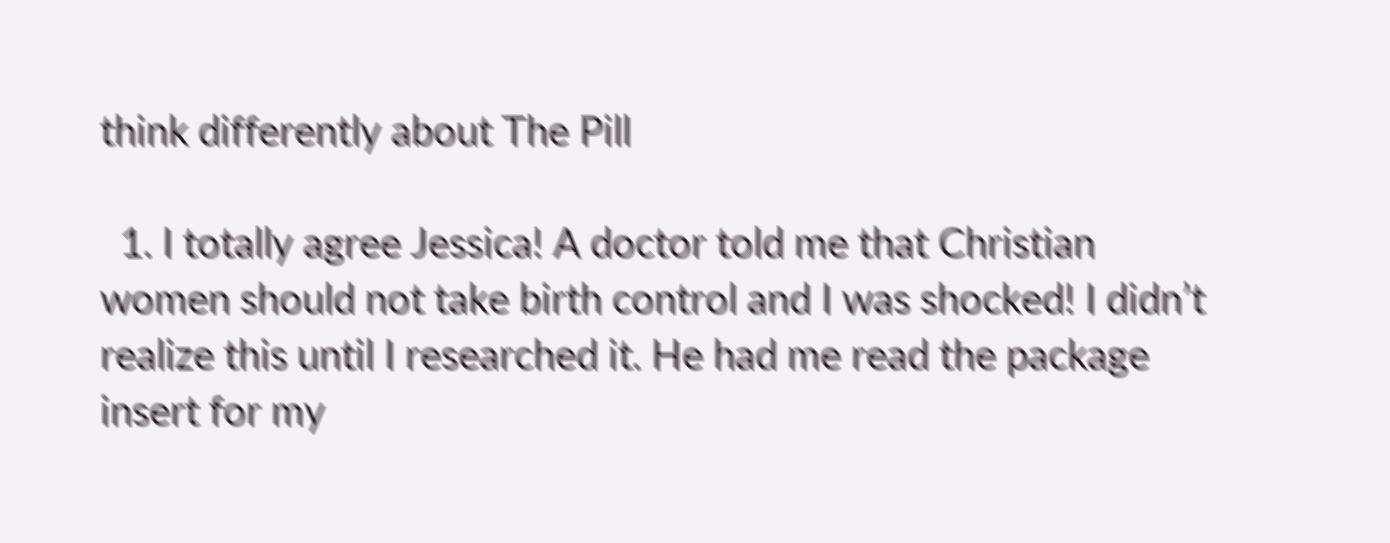think differently about The Pill

  1. I totally agree Jessica! A doctor told me that Christian women should not take birth control and I was shocked! I didn’t realize this until I researched it. He had me read the package insert for my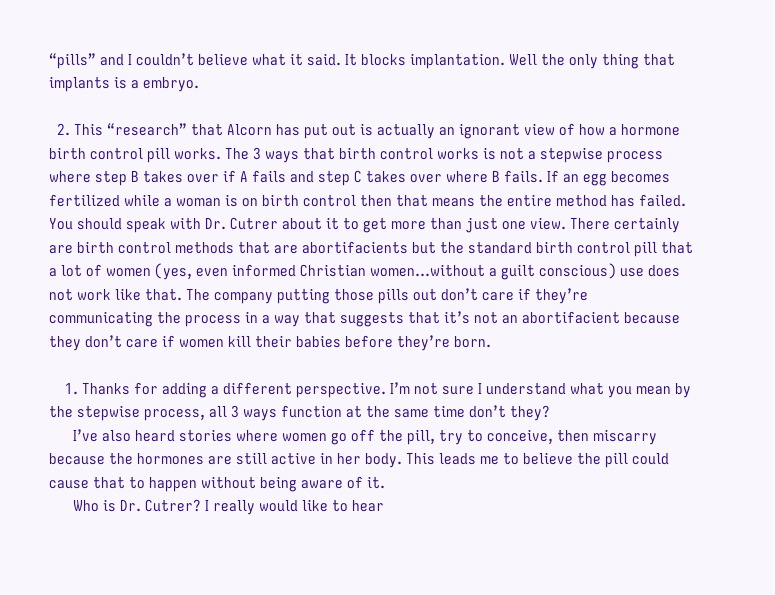“pills” and I couldn’t believe what it said. It blocks implantation. Well the only thing that implants is a embryo.

  2. This “research” that Alcorn has put out is actually an ignorant view of how a hormone birth control pill works. The 3 ways that birth control works is not a stepwise process where step B takes over if A fails and step C takes over where B fails. If an egg becomes fertilized while a woman is on birth control then that means the entire method has failed. You should speak with Dr. Cutrer about it to get more than just one view. There certainly are birth control methods that are abortifacients but the standard birth control pill that a lot of women (yes, even informed Christian women…without a guilt conscious) use does not work like that. The company putting those pills out don’t care if they’re communicating the process in a way that suggests that it’s not an abortifacient because they don’t care if women kill their babies before they’re born.

    1. Thanks for adding a different perspective. I’m not sure I understand what you mean by the stepwise process, all 3 ways function at the same time don’t they?
      I’ve also heard stories where women go off the pill, try to conceive, then miscarry because the hormones are still active in her body. This leads me to believe the pill could cause that to happen without being aware of it.
      Who is Dr. Cutrer? I really would like to hear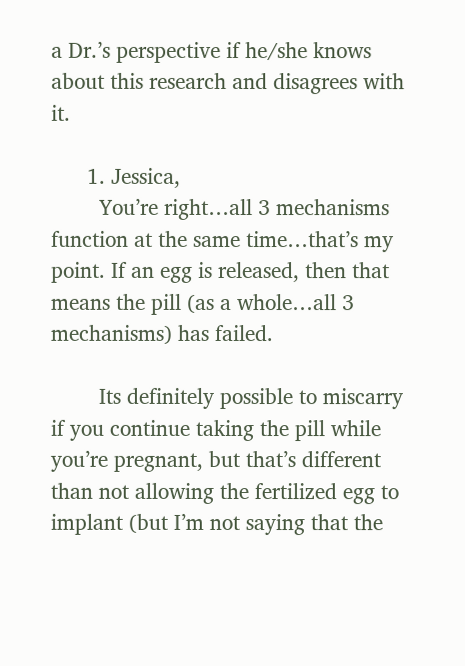a Dr.’s perspective if he/she knows about this research and disagrees with it.

      1. Jessica,
        You’re right…all 3 mechanisms function at the same time…that’s my point. If an egg is released, then that means the pill (as a whole…all 3 mechanisms) has failed.

        Its definitely possible to miscarry if you continue taking the pill while you’re pregnant, but that’s different than not allowing the fertilized egg to implant (but I’m not saying that the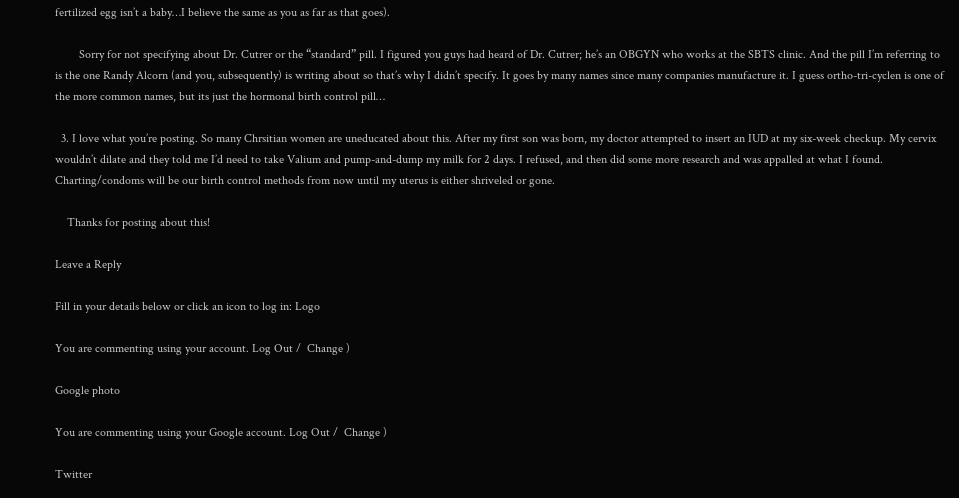fertilized egg isn’t a baby…I believe the same as you as far as that goes).

        Sorry for not specifying about Dr. Cutrer or the “standard” pill. I figured you guys had heard of Dr. Cutrer; he’s an OBGYN who works at the SBTS clinic. And the pill I’m referring to is the one Randy Alcorn (and you, subsequently) is writing about so that’s why I didn’t specify. It goes by many names since many companies manufacture it. I guess ortho-tri-cyclen is one of the more common names, but its just the hormonal birth control pill…

  3. I love what you’re posting. So many Chrsitian women are uneducated about this. After my first son was born, my doctor attempted to insert an IUD at my six-week checkup. My cervix wouldn’t dilate and they told me I’d need to take Valium and pump-and-dump my milk for 2 days. I refused, and then did some more research and was appalled at what I found. Charting/condoms will be our birth control methods from now until my uterus is either shriveled or gone.

    Thanks for posting about this!

Leave a Reply

Fill in your details below or click an icon to log in: Logo

You are commenting using your account. Log Out /  Change )

Google photo

You are commenting using your Google account. Log Out /  Change )

Twitter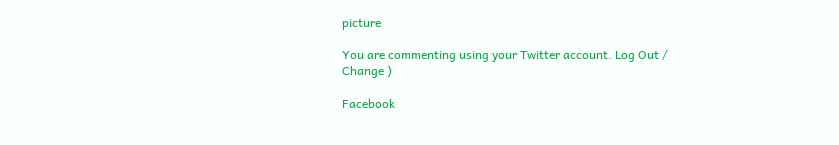picture

You are commenting using your Twitter account. Log Out /  Change )

Facebook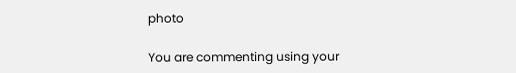photo

You are commenting using your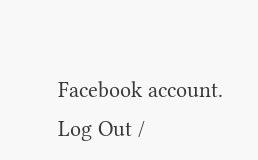Facebook account. Log Out /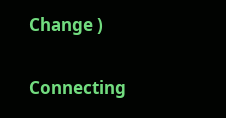Change )

Connecting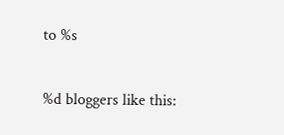to %s

%d bloggers like this: